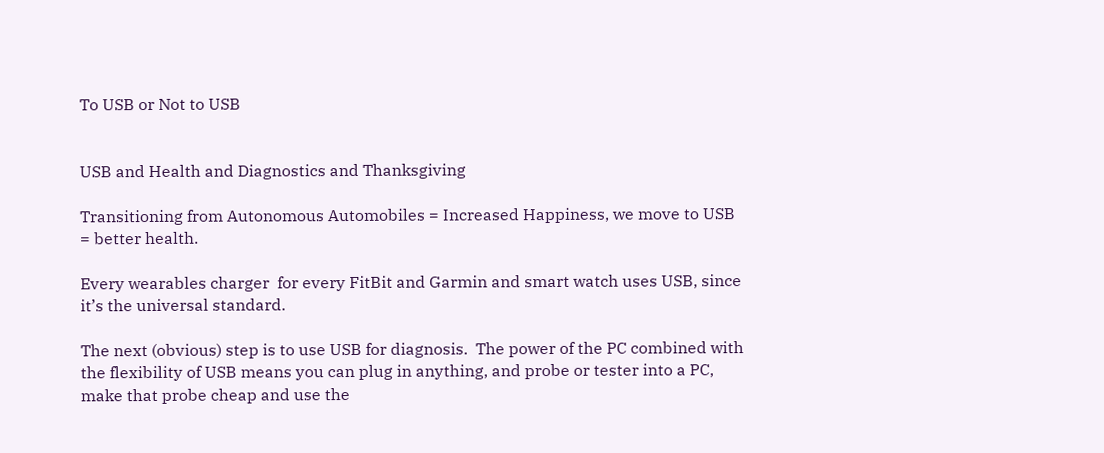To USB or Not to USB


USB and Health and Diagnostics and Thanksgiving

Transitioning from Autonomous Automobiles = Increased Happiness, we move to USB = better health.

Every wearables charger  for every FitBit and Garmin and smart watch uses USB, since it’s the universal standard.

The next (obvious) step is to use USB for diagnosis.  The power of the PC combined with the flexibility of USB means you can plug in anything, and probe or tester into a PC, make that probe cheap and use the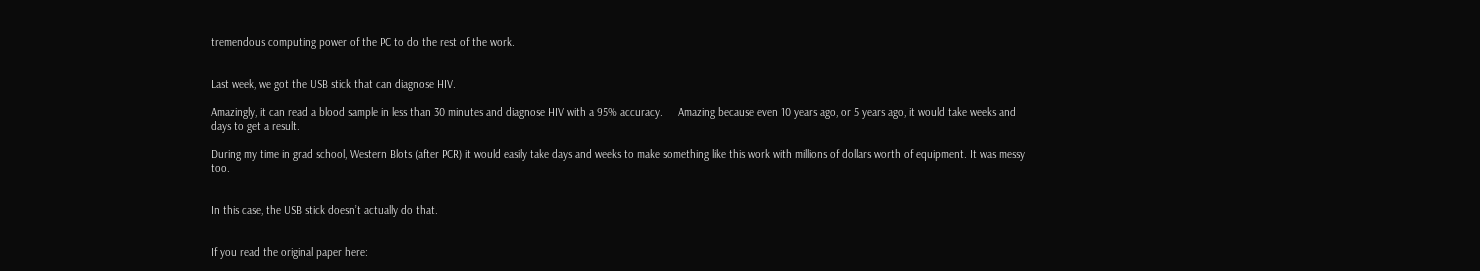tremendous computing power of the PC to do the rest of the work.


Last week, we got the USB stick that can diagnose HIV.

Amazingly, it can read a blood sample in less than 30 minutes and diagnose HIV with a 95% accuracy.     Amazing because even 10 years ago, or 5 years ago, it would take weeks and days to get a result.

During my time in grad school, Western Blots (after PCR) it would easily take days and weeks to make something like this work with millions of dollars worth of equipment. It was messy too.


In this case, the USB stick doesn’t actually do that.


If you read the original paper here: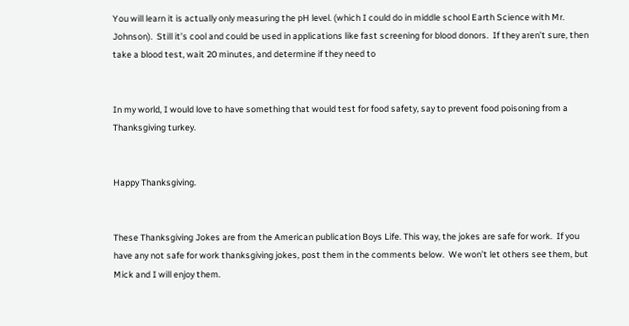You will learn it is actually only measuring the pH level. (which I could do in middle school Earth Science with Mr. Johnson).  Still it’s cool and could be used in applications like fast screening for blood donors.  If they aren’t sure, then take a blood test, wait 20 minutes, and determine if they need to


In my world, I would love to have something that would test for food safety, say to prevent food poisoning from a Thanksgiving turkey.


Happy Thanksgiving.


These Thanksgiving Jokes are from the American publication Boys Life. This way, the jokes are safe for work.  If you have any not safe for work thanksgiving jokes, post them in the comments below.  We won’t let others see them, but Mick and I will enjoy them.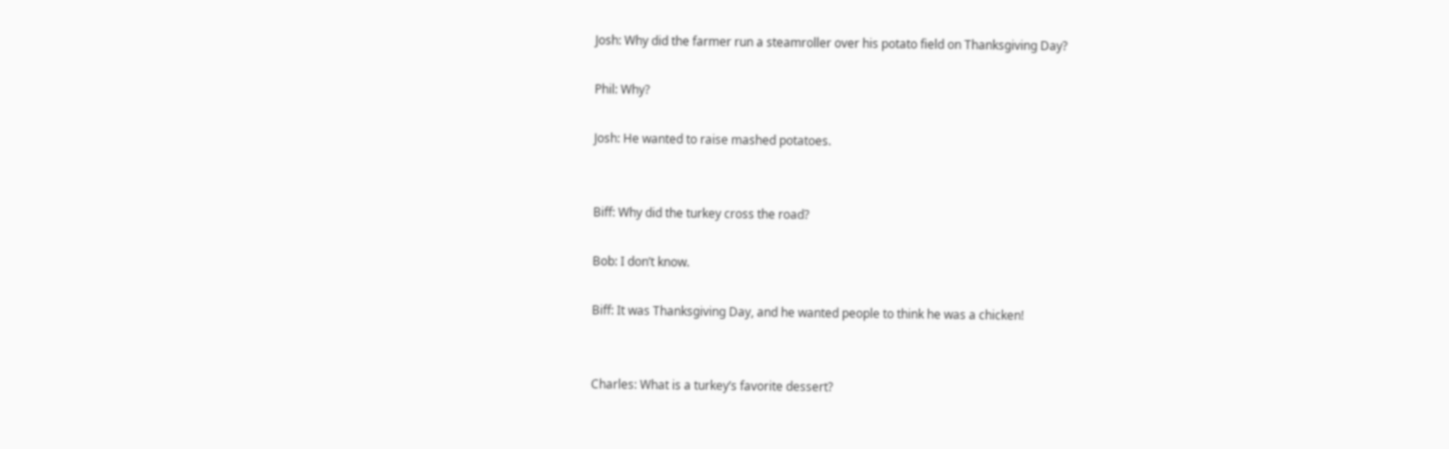Josh: Why did the farmer run a steamroller over his potato field on Thanksgiving Day?

Phil: Why?

Josh: He wanted to raise mashed potatoes.


Biff: Why did the turkey cross the road?

Bob: I don’t know.

Biff: It was Thanksgiving Day, and he wanted people to think he was a chicken!


Charles: What is a turkey’s favorite dessert?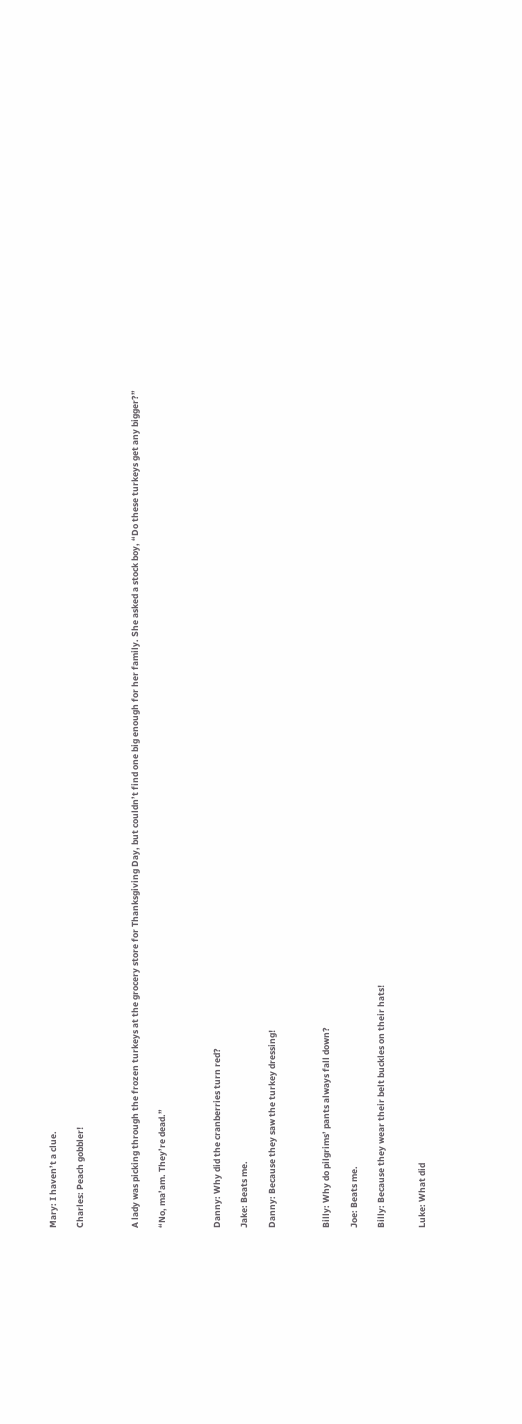Mary: I haven’t a clue.

Charles: Peach gobbler!



A lady was picking through the frozen turkeys at the grocery store for Thanksgiving Day, but couldn’t find one big enough for her family. She asked a stock boy, “Do these turkeys get any bigger?”

“No, ma’am. They’re dead.”



Danny: Why did the cranberries turn red?

Jake: Beats me.

Danny: Because they saw the turkey dressing!



Billy: Why do pilgrims’ pants always fall down?

Joe: Beats me.

Billy: Because they wear their belt buckles on their hats!


Luke: What did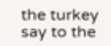the turkey say to the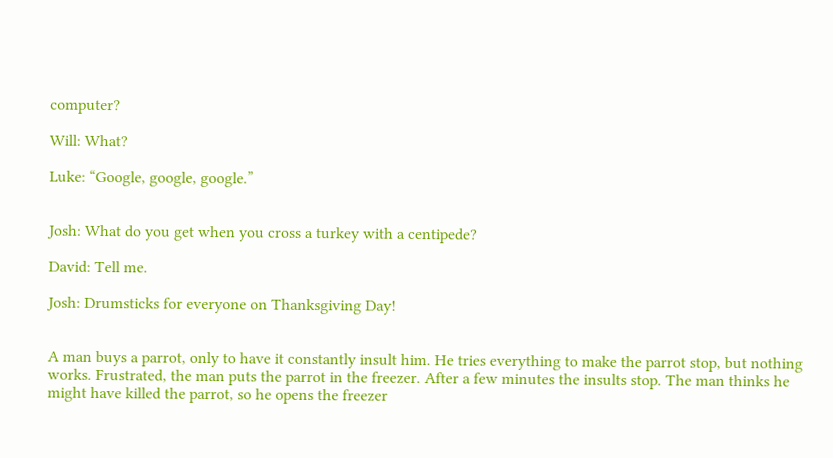computer?

Will: What?

Luke: “Google, google, google.”


Josh: What do you get when you cross a turkey with a centipede?

David: Tell me.

Josh: Drumsticks for everyone on Thanksgiving Day!


A man buys a parrot, only to have it constantly insult him. He tries everything to make the parrot stop, but nothing works. Frustrated, the man puts the parrot in the freezer. After a few minutes the insults stop. The man thinks he might have killed the parrot, so he opens the freezer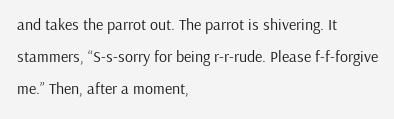and takes the parrot out. The parrot is shivering. It stammers, “S-s-sorry for being r-r-rude. Please f-f-forgive me.” Then, after a moment,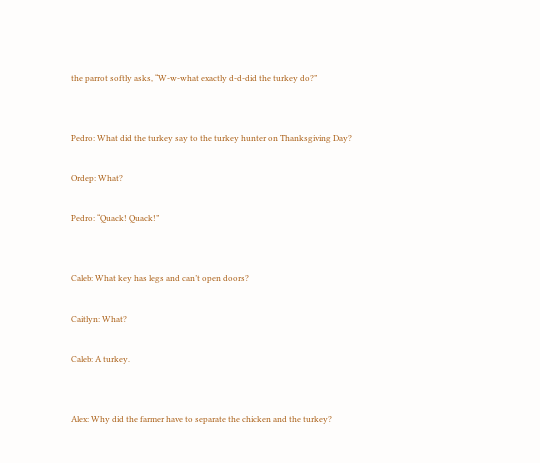the parrot softly asks, “W-w-what exactly d-d-did the turkey do?”


Pedro: What did the turkey say to the turkey hunter on Thanksgiving Day?

Ordep: What?

Pedro: “Quack! Quack!”


Caleb: What key has legs and can’t open doors?

Caitlyn: What?

Caleb: A turkey.


Alex: Why did the farmer have to separate the chicken and the turkey?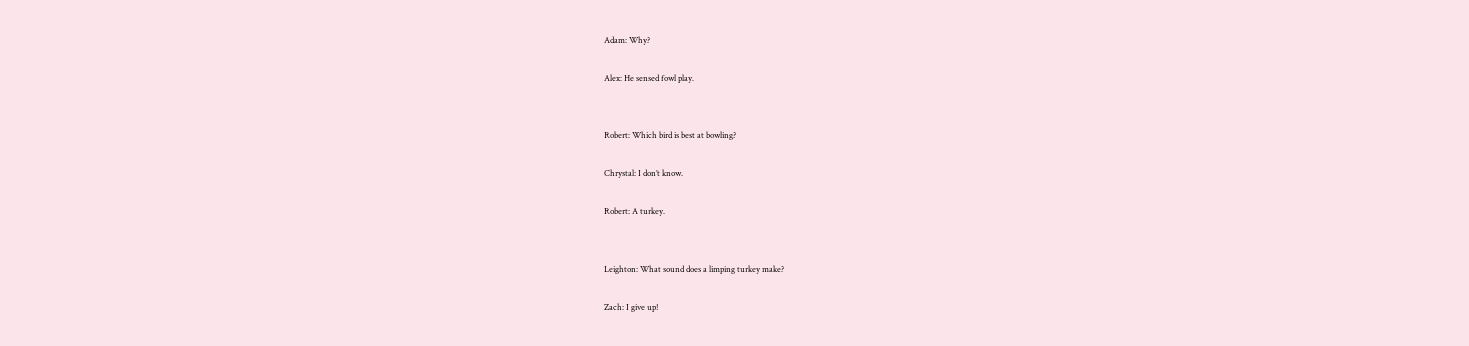Adam: Why?

Alex: He sensed fowl play.


Robert: Which bird is best at bowling?

Chrystal: I don’t know.

Robert: A turkey.


Leighton: What sound does a limping turkey make?

Zach: I give up!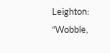Leighton: “Wobble,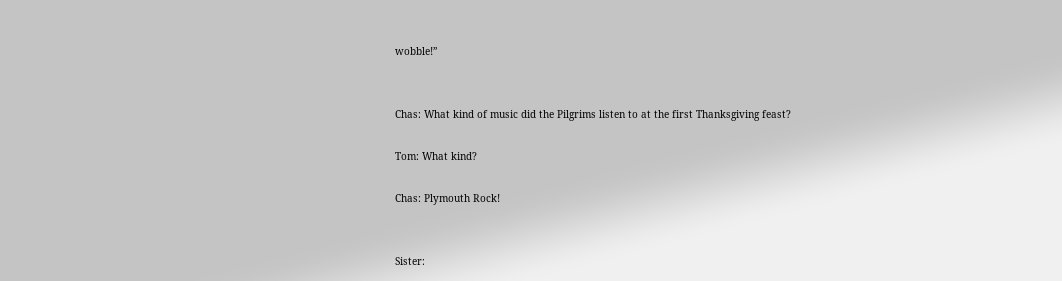wobble!”


Chas: What kind of music did the Pilgrims listen to at the first Thanksgiving feast?

Tom: What kind?

Chas: Plymouth Rock!


Sister: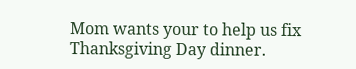Mom wants your to help us fix Thanksgiving Day dinner.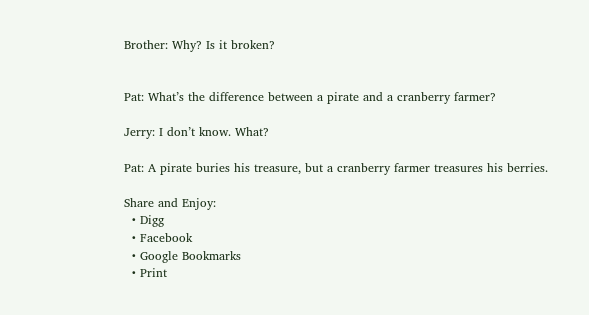Brother: Why? Is it broken?


Pat: What’s the difference between a pirate and a cranberry farmer?

Jerry: I don’t know. What?

Pat: A pirate buries his treasure, but a cranberry farmer treasures his berries.

Share and Enjoy:
  • Digg
  • Facebook
  • Google Bookmarks
  • Print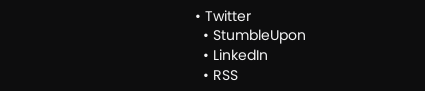• Twitter
  • StumbleUpon
  • LinkedIn
  • RSS